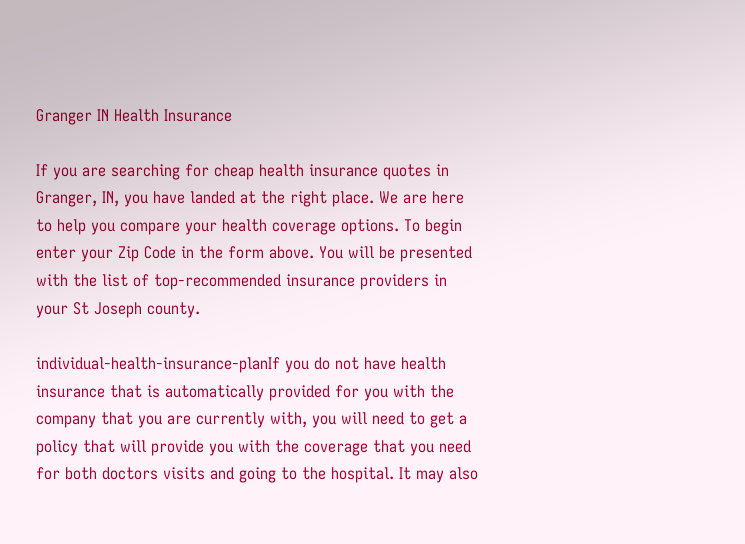Granger IN Health Insurance

If you are searching for cheap health insurance quotes in Granger, IN, you have landed at the right place. We are here to help you compare your health coverage options. To begin enter your Zip Code in the form above. You will be presented with the list of top-recommended insurance providers in your St Joseph county.

individual-health-insurance-planIf you do not have health insurance that is automatically provided for you with the company that you are currently with, you will need to get a policy that will provide you with the coverage that you need for both doctors visits and going to the hospital. It may also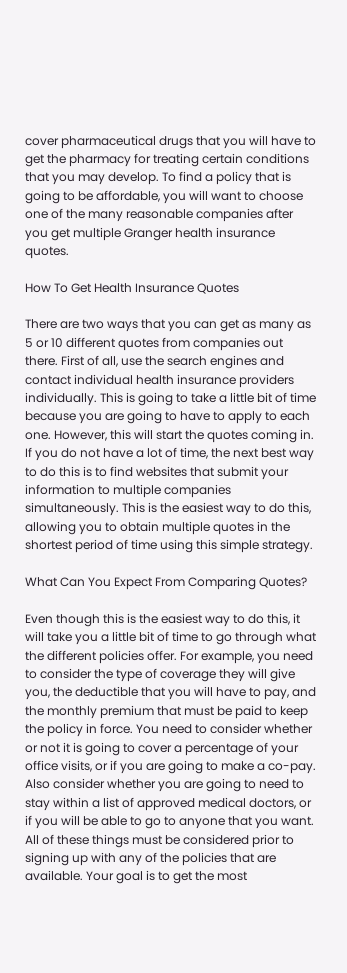cover pharmaceutical drugs that you will have to get the pharmacy for treating certain conditions that you may develop. To find a policy that is going to be affordable, you will want to choose one of the many reasonable companies after you get multiple Granger health insurance quotes.

How To Get Health Insurance Quotes

There are two ways that you can get as many as 5 or 10 different quotes from companies out there. First of all, use the search engines and contact individual health insurance providers individually. This is going to take a little bit of time because you are going to have to apply to each one. However, this will start the quotes coming in. If you do not have a lot of time, the next best way to do this is to find websites that submit your information to multiple companies simultaneously. This is the easiest way to do this, allowing you to obtain multiple quotes in the shortest period of time using this simple strategy.

What Can You Expect From Comparing Quotes?

Even though this is the easiest way to do this, it will take you a little bit of time to go through what the different policies offer. For example, you need to consider the type of coverage they will give you, the deductible that you will have to pay, and the monthly premium that must be paid to keep the policy in force. You need to consider whether or not it is going to cover a percentage of your office visits, or if you are going to make a co-pay. Also consider whether you are going to need to stay within a list of approved medical doctors, or if you will be able to go to anyone that you want. All of these things must be considered prior to signing up with any of the policies that are available. Your goal is to get the most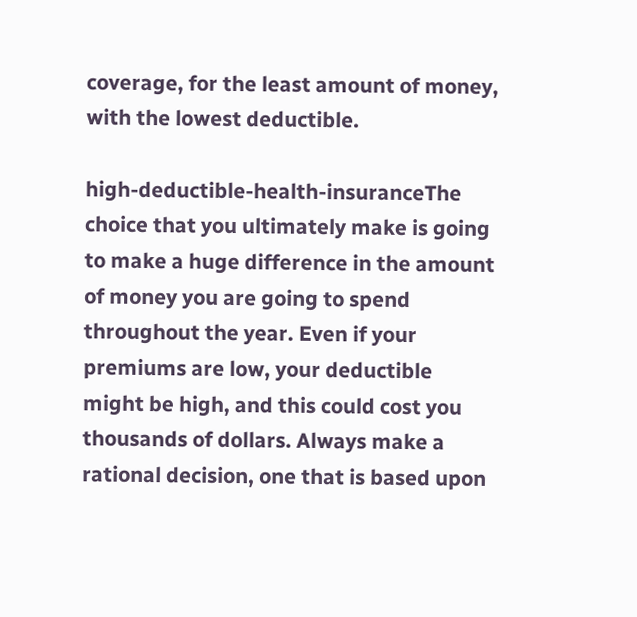coverage, for the least amount of money, with the lowest deductible.

high-deductible-health-insuranceThe choice that you ultimately make is going to make a huge difference in the amount of money you are going to spend throughout the year. Even if your premiums are low, your deductible might be high, and this could cost you thousands of dollars. Always make a rational decision, one that is based upon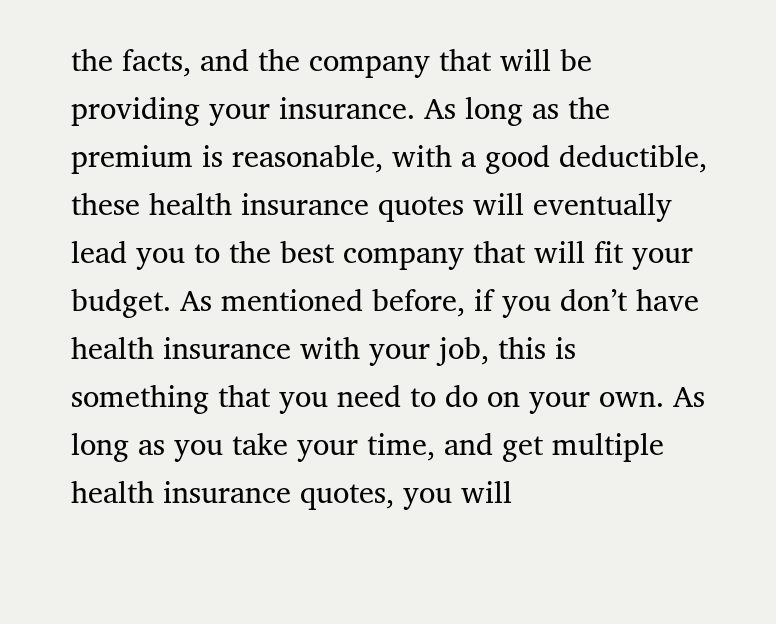the facts, and the company that will be providing your insurance. As long as the premium is reasonable, with a good deductible, these health insurance quotes will eventually lead you to the best company that will fit your budget. As mentioned before, if you don’t have health insurance with your job, this is something that you need to do on your own. As long as you take your time, and get multiple health insurance quotes, you will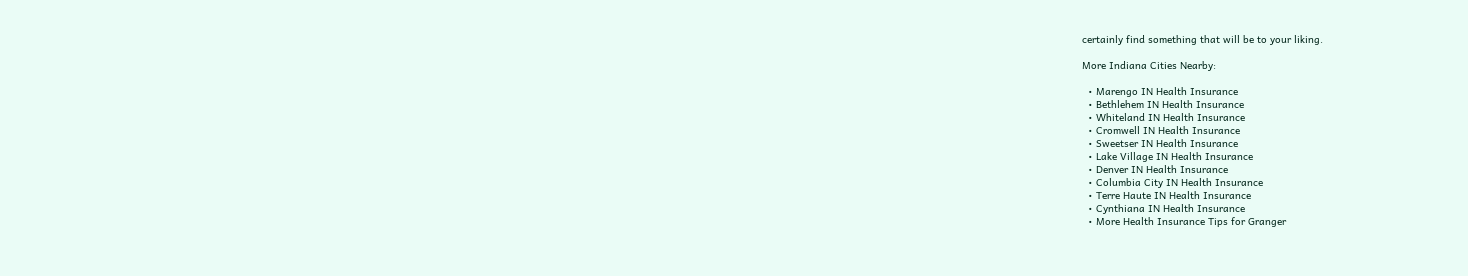certainly find something that will be to your liking.

More Indiana Cities Nearby:

  • Marengo IN Health Insurance
  • Bethlehem IN Health Insurance
  • Whiteland IN Health Insurance
  • Cromwell IN Health Insurance
  • Sweetser IN Health Insurance
  • Lake Village IN Health Insurance
  • Denver IN Health Insurance
  • Columbia City IN Health Insurance
  • Terre Haute IN Health Insurance
  • Cynthiana IN Health Insurance
  • More Health Insurance Tips for Granger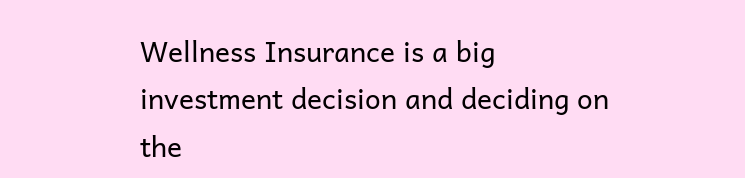Wellness Insurance is a big investment decision and deciding on the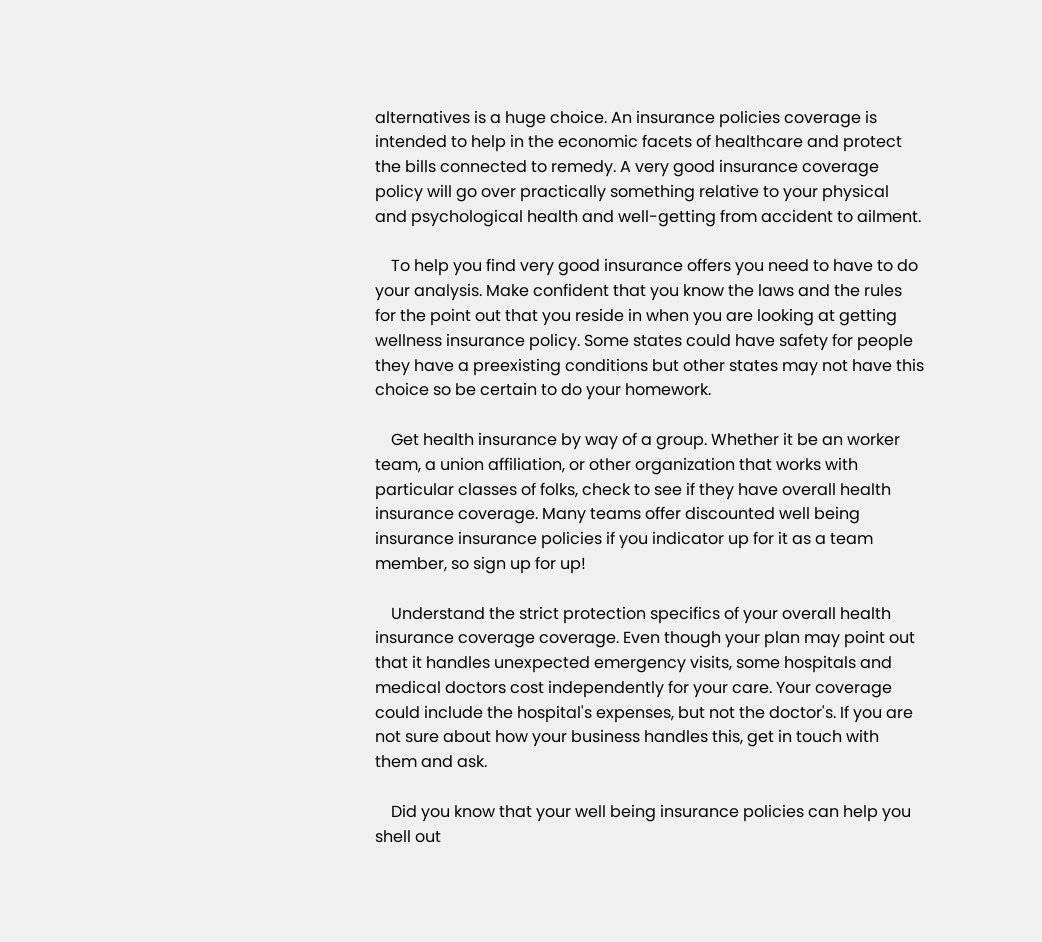alternatives is a huge choice. An insurance policies coverage is intended to help in the economic facets of healthcare and protect the bills connected to remedy. A very good insurance coverage policy will go over practically something relative to your physical and psychological health and well-getting from accident to ailment.

    To help you find very good insurance offers you need to have to do your analysis. Make confident that you know the laws and the rules for the point out that you reside in when you are looking at getting wellness insurance policy. Some states could have safety for people they have a preexisting conditions but other states may not have this choice so be certain to do your homework.

    Get health insurance by way of a group. Whether it be an worker team, a union affiliation, or other organization that works with particular classes of folks, check to see if they have overall health insurance coverage. Many teams offer discounted well being insurance insurance policies if you indicator up for it as a team member, so sign up for up!

    Understand the strict protection specifics of your overall health insurance coverage coverage. Even though your plan may point out that it handles unexpected emergency visits, some hospitals and medical doctors cost independently for your care. Your coverage could include the hospital's expenses, but not the doctor's. If you are not sure about how your business handles this, get in touch with them and ask.

    Did you know that your well being insurance policies can help you shell out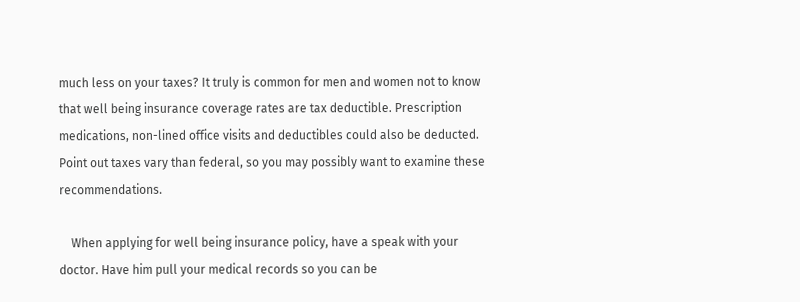much less on your taxes? It truly is common for men and women not to know that well being insurance coverage rates are tax deductible. Prescription medications, non-lined office visits and deductibles could also be deducted. Point out taxes vary than federal, so you may possibly want to examine these recommendations.

    When applying for well being insurance policy, have a speak with your doctor. Have him pull your medical records so you can be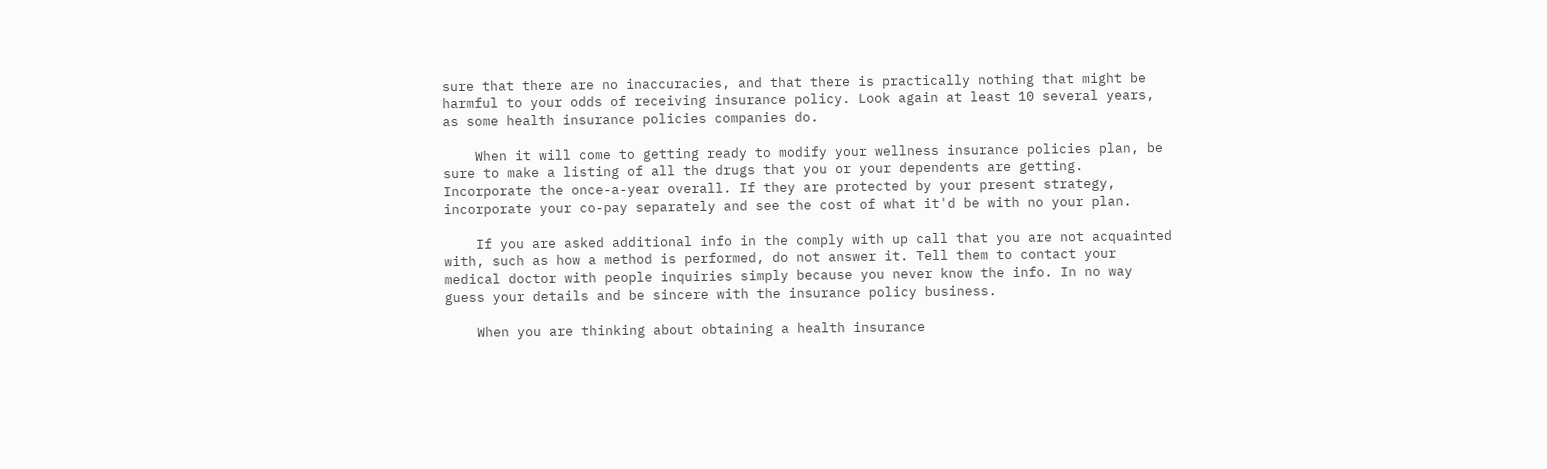sure that there are no inaccuracies, and that there is practically nothing that might be harmful to your odds of receiving insurance policy. Look again at least 10 several years, as some health insurance policies companies do.

    When it will come to getting ready to modify your wellness insurance policies plan, be sure to make a listing of all the drugs that you or your dependents are getting. Incorporate the once-a-year overall. If they are protected by your present strategy, incorporate your co-pay separately and see the cost of what it'd be with no your plan.

    If you are asked additional info in the comply with up call that you are not acquainted with, such as how a method is performed, do not answer it. Tell them to contact your medical doctor with people inquiries simply because you never know the info. In no way guess your details and be sincere with the insurance policy business.

    When you are thinking about obtaining a health insurance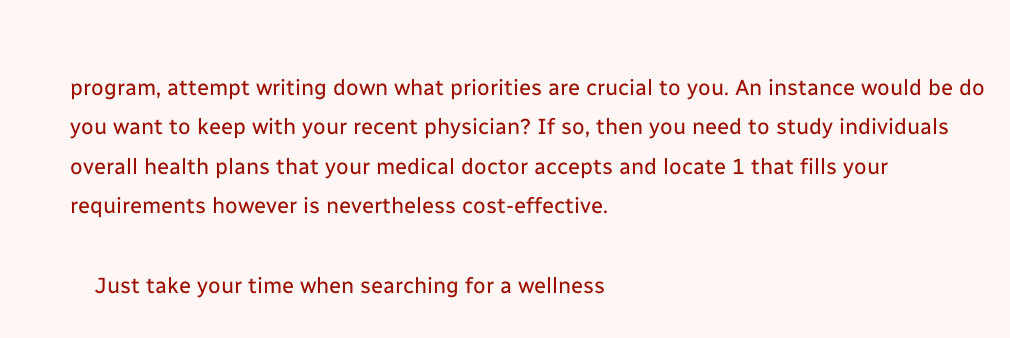program, attempt writing down what priorities are crucial to you. An instance would be do you want to keep with your recent physician? If so, then you need to study individuals overall health plans that your medical doctor accepts and locate 1 that fills your requirements however is nevertheless cost-effective.

    Just take your time when searching for a wellness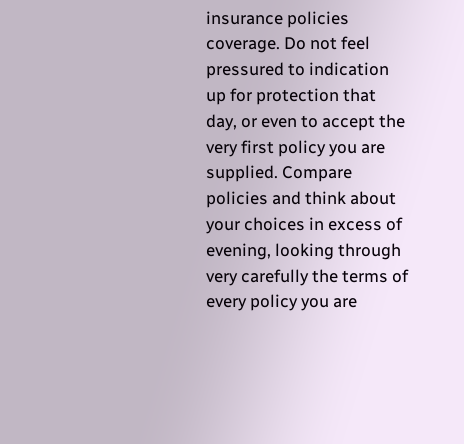insurance policies coverage. Do not feel pressured to indication up for protection that day, or even to accept the very first policy you are supplied. Compare policies and think about your choices in excess of evening, looking through very carefully the terms of every policy you are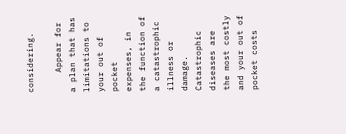considering.

    Appear for a plan that has limitations to your out of pocket expenses, in the function of a catastrophic illness or damage. Catastrophic diseases are the most costly and your out of pocket costs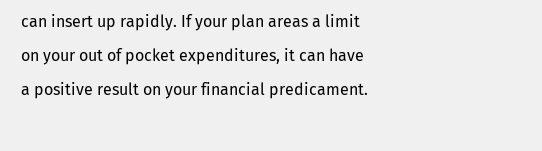can insert up rapidly. If your plan areas a limit on your out of pocket expenditures, it can have a positive result on your financial predicament.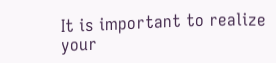It is important to realize your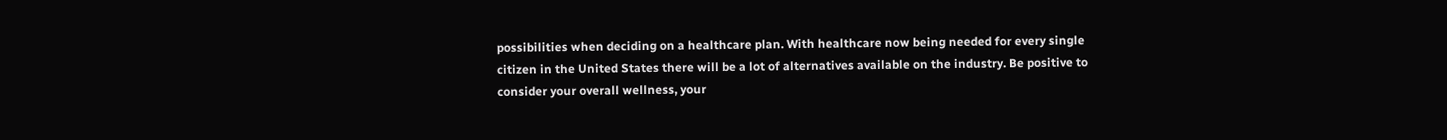possibilities when deciding on a healthcare plan. With healthcare now being needed for every single citizen in the United States there will be a lot of alternatives available on the industry. Be positive to consider your overall wellness, your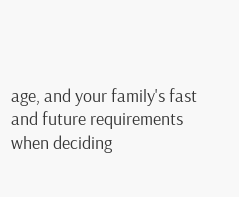age, and your family's fast and future requirements when deciding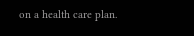on a health care plan.